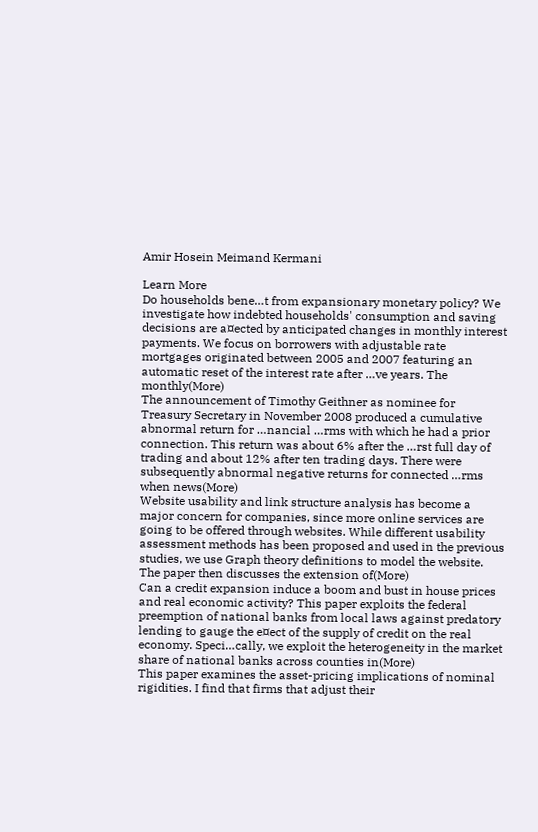Amir Hosein Meimand Kermani

Learn More
Do households bene…t from expansionary monetary policy? We investigate how indebted households' consumption and saving decisions are a¤ected by anticipated changes in monthly interest payments. We focus on borrowers with adjustable rate mortgages originated between 2005 and 2007 featuring an automatic reset of the interest rate after …ve years. The monthly(More)
The announcement of Timothy Geithner as nominee for Treasury Secretary in November 2008 produced a cumulative abnormal return for …nancial …rms with which he had a prior connection. This return was about 6% after the …rst full day of trading and about 12% after ten trading days. There were subsequently abnormal negative returns for connected …rms when news(More)
Website usability and link structure analysis has become a major concern for companies, since more online services are going to be offered through websites. While different usability assessment methods has been proposed and used in the previous studies, we use Graph theory definitions to model the website. The paper then discusses the extension of(More)
Can a credit expansion induce a boom and bust in house prices and real economic activity? This paper exploits the federal preemption of national banks from local laws against predatory lending to gauge the e¤ect of the supply of credit on the real economy. Speci…cally, we exploit the heterogeneity in the market share of national banks across counties in(More)
This paper examines the asset-pricing implications of nominal rigidities. I find that firms that adjust their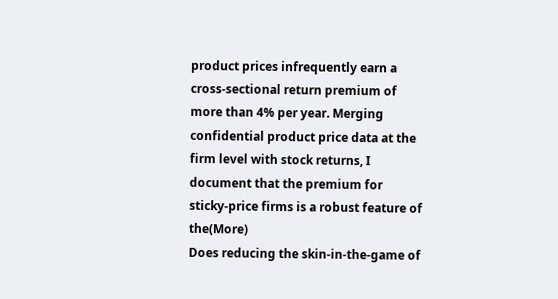product prices infrequently earn a cross-sectional return premium of more than 4% per year. Merging confidential product price data at the firm level with stock returns, I document that the premium for sticky-price firms is a robust feature of the(More)
Does reducing the skin‐in‐the‐game of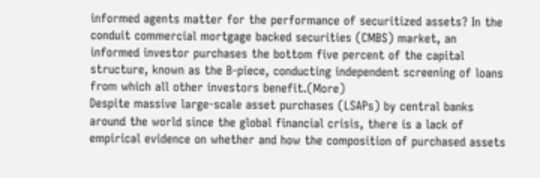informed agents matter for the performance of securitized assets? In the conduit commercial mortgage backed securities (CMBS) market, an informed investor purchases the bottom five percent of the capital structure, known as the B‐piece, conducting independent screening of loans from which all other investors benefit.(More)
Despite massive large-scale asset purchases (LSAPs) by central banks around the world since the global financial crisis, there is a lack of empirical evidence on whether and how the composition of purchased assets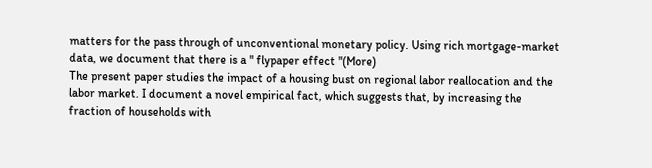matters for the pass through of unconventional monetary policy. Using rich mortgage-market data, we document that there is a " flypaper effect "(More)
The present paper studies the impact of a housing bust on regional labor reallocation and the labor market. I document a novel empirical fact, which suggests that, by increasing the fraction of households with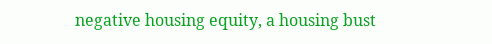negative housing equity, a housing bust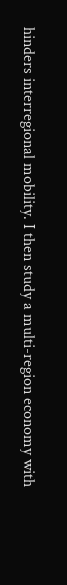hinders interregional mobility. I then study a multi-region economy with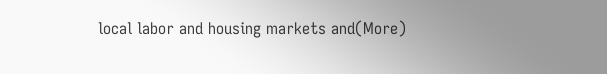local labor and housing markets and(More)